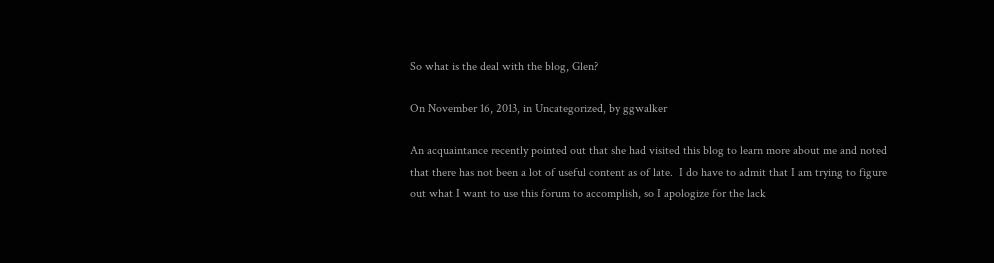So what is the deal with the blog, Glen?

On November 16, 2013, in Uncategorized, by ggwalker

An acquaintance recently pointed out that she had visited this blog to learn more about me and noted that there has not been a lot of useful content as of late.  I do have to admit that I am trying to figure out what I want to use this forum to accomplish, so I apologize for the lack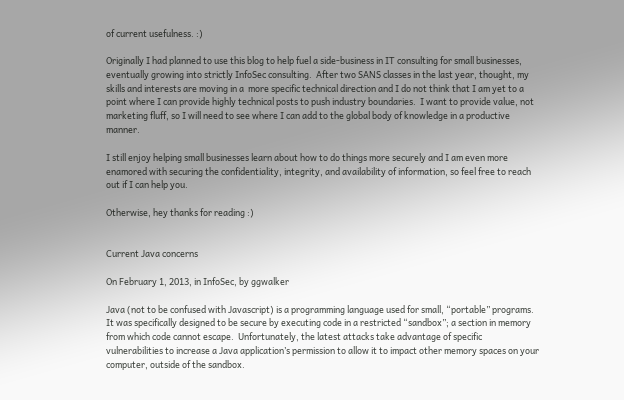of current usefulness. :)

Originally I had planned to use this blog to help fuel a side-business in IT consulting for small businesses, eventually growing into strictly InfoSec consulting.  After two SANS classes in the last year, thought, my skills and interests are moving in a  more specific technical direction and I do not think that I am yet to a point where I can provide highly technical posts to push industry boundaries.  I want to provide value, not marketing fluff, so I will need to see where I can add to the global body of knowledge in a productive manner.

I still enjoy helping small businesses learn about how to do things more securely and I am even more enamored with securing the confidentiality, integrity, and availability of information, so feel free to reach out if I can help you.

Otherwise, hey thanks for reading :)


Current Java concerns

On February 1, 2013, in InfoSec, by ggwalker

Java (not to be confused with Javascript) is a programming language used for small, “portable” programs.  It was specifically designed to be secure by executing code in a restricted “sandbox”; a section in memory from which code cannot escape.  Unfortunately, the latest attacks take advantage of specific vulnerabilities to increase a Java application’s permission to allow it to impact other memory spaces on your computer, outside of the sandbox.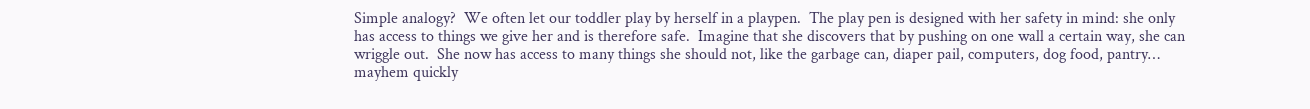Simple analogy?  We often let our toddler play by herself in a playpen.  The play pen is designed with her safety in mind: she only has access to things we give her and is therefore safe.  Imagine that she discovers that by pushing on one wall a certain way, she can wriggle out.  She now has access to many things she should not, like the garbage can, diaper pail, computers, dog food, pantry… mayhem quickly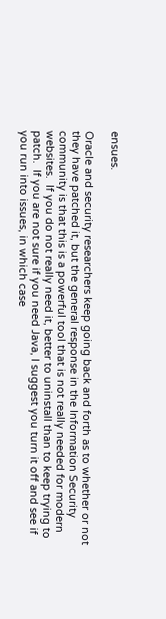ensues.

Oracle and security researchers keep going back and forth as to whether or not they have patched it, but the general response in the Information Security community is that this is a powerful tool that is not really needed for modern websites.  If you do not really need it, better to uninstall than to keep trying to patch.  If you are not sure if you need Java, I suggest you turn it off and see if you run into issues, in which case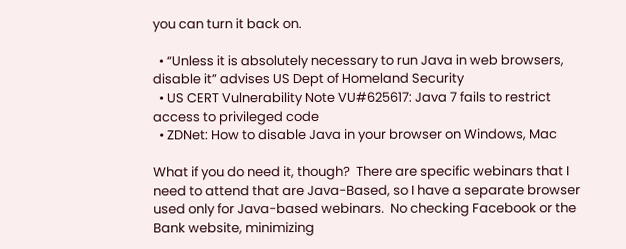you can turn it back on.

  • “Unless it is absolutely necessary to run Java in web browsers, disable it” advises US Dept of Homeland Security
  • US CERT Vulnerability Note VU#625617: Java 7 fails to restrict access to privileged code
  • ZDNet: How to disable Java in your browser on Windows, Mac

What if you do need it, though?  There are specific webinars that I need to attend that are Java-Based, so I have a separate browser used only for Java-based webinars.  No checking Facebook or the Bank website, minimizing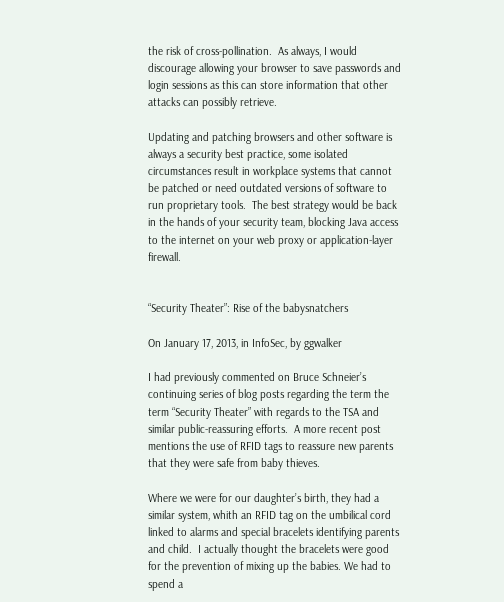the risk of cross-pollination.  As always, I would discourage allowing your browser to save passwords and login sessions as this can store information that other attacks can possibly retrieve.

Updating and patching browsers and other software is always a security best practice, some isolated circumstances result in workplace systems that cannot be patched or need outdated versions of software to run proprietary tools.  The best strategy would be back in the hands of your security team, blocking Java access to the internet on your web proxy or application-layer firewall.


“Security Theater”: Rise of the babysnatchers

On January 17, 2013, in InfoSec, by ggwalker

I had previously commented on Bruce Schneier’s continuing series of blog posts regarding the term the term “Security Theater” with regards to the TSA and similar public-reassuring efforts.  A more recent post mentions the use of RFID tags to reassure new parents that they were safe from baby thieves.

Where we were for our daughter’s birth, they had a similar system, whith an RFID tag on the umbilical cord linked to alarms and special bracelets identifying parents and child.  I actually thought the bracelets were good for the prevention of mixing up the babies. We had to spend a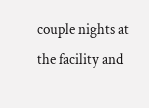couple nights at the facility and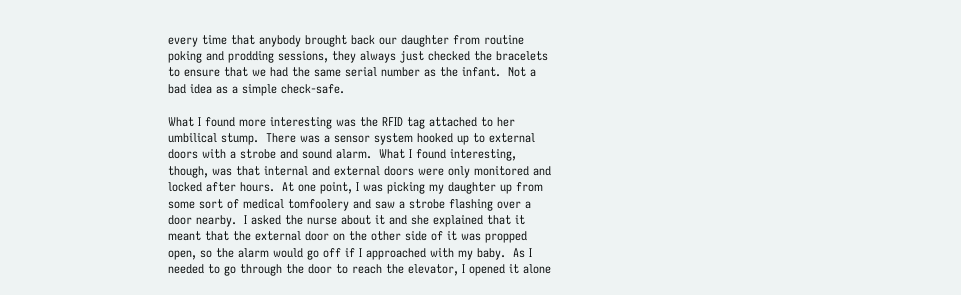every time that anybody brought back our daughter from routine poking and prodding sessions, they always just checked the bracelets to ensure that we had the same serial number as the infant.  Not a bad idea as a simple check-safe.

What I found more interesting was the RFID tag attached to her umbilical stump.  There was a sensor system hooked up to external doors with a strobe and sound alarm.  What I found interesting, though, was that internal and external doors were only monitored and locked after hours.  At one point, I was picking my daughter up from some sort of medical tomfoolery and saw a strobe flashing over a door nearby.  I asked the nurse about it and she explained that it meant that the external door on the other side of it was propped open, so the alarm would go off if I approached with my baby.  As I needed to go through the door to reach the elevator, I opened it alone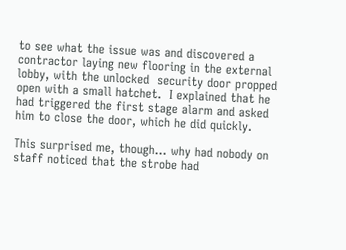to see what the issue was and discovered a contractor laying new flooring in the external lobby, with the unlocked  security door propped open with a small hatchet.  I explained that he had triggered the first stage alarm and asked him to close the door, which he did quickly.

This surprised me, though… why had nobody on staff noticed that the strobe had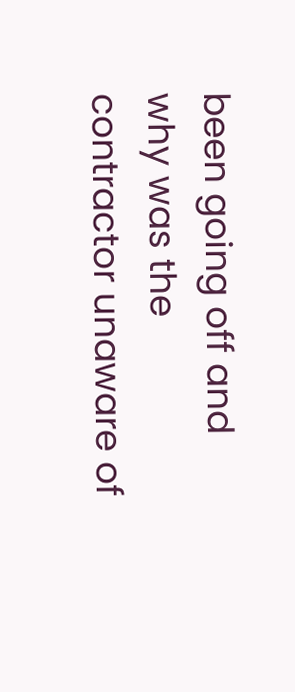been going off and why was the contractor unaware of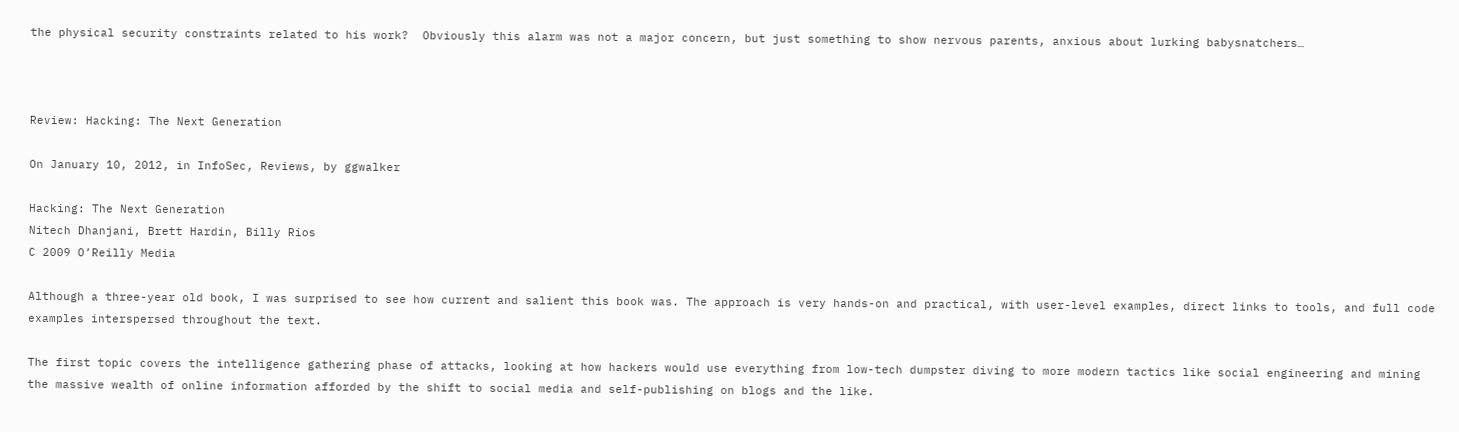the physical security constraints related to his work?  Obviously this alarm was not a major concern, but just something to show nervous parents, anxious about lurking babysnatchers…



Review: Hacking: The Next Generation

On January 10, 2012, in InfoSec, Reviews, by ggwalker

Hacking: The Next Generation
Nitech Dhanjani, Brett Hardin, Billy Rios
C 2009 O’Reilly Media

Although a three-year old book, I was surprised to see how current and salient this book was. The approach is very hands-on and practical, with user-level examples, direct links to tools, and full code examples interspersed throughout the text.

The first topic covers the intelligence gathering phase of attacks, looking at how hackers would use everything from low-tech dumpster diving to more modern tactics like social engineering and mining the massive wealth of online information afforded by the shift to social media and self-publishing on blogs and the like.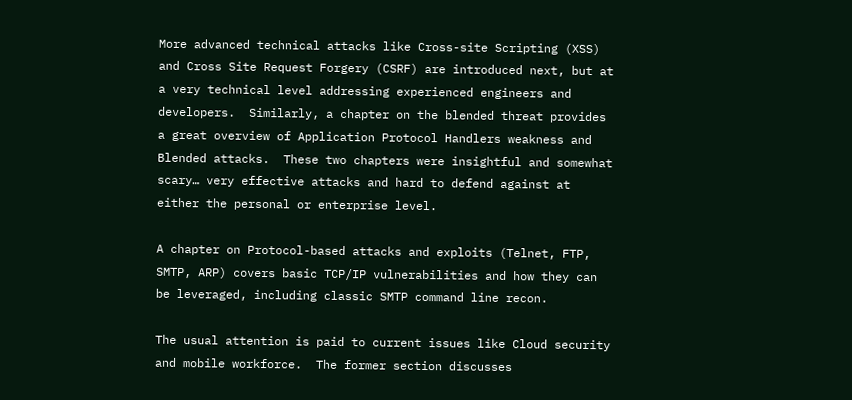More advanced technical attacks like Cross-site Scripting (XSS) and Cross Site Request Forgery (CSRF) are introduced next, but at a very technical level addressing experienced engineers and developers.  Similarly, a chapter on the blended threat provides a great overview of Application Protocol Handlers weakness and Blended attacks.  These two chapters were insightful and somewhat scary… very effective attacks and hard to defend against at either the personal or enterprise level.

A chapter on Protocol-based attacks and exploits (Telnet, FTP, SMTP, ARP) covers basic TCP/IP vulnerabilities and how they can be leveraged, including classic SMTP command line recon.

The usual attention is paid to current issues like Cloud security and mobile workforce.  The former section discusses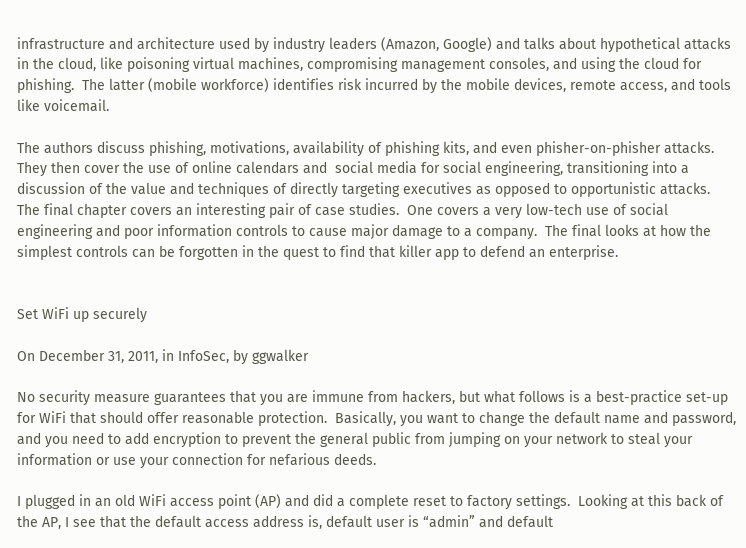infrastructure and architecture used by industry leaders (Amazon, Google) and talks about hypothetical attacks in the cloud, like poisoning virtual machines, compromising management consoles, and using the cloud for phishing.  The latter (mobile workforce) identifies risk incurred by the mobile devices, remote access, and tools like voicemail.

The authors discuss phishing, motivations, availability of phishing kits, and even phisher-on-phisher attacks. They then cover the use of online calendars and  social media for social engineering, transitioning into a discussion of the value and techniques of directly targeting executives as opposed to opportunistic attacks.  The final chapter covers an interesting pair of case studies.  One covers a very low-tech use of social engineering and poor information controls to cause major damage to a company.  The final looks at how the simplest controls can be forgotten in the quest to find that killer app to defend an enterprise.


Set WiFi up securely

On December 31, 2011, in InfoSec, by ggwalker

No security measure guarantees that you are immune from hackers, but what follows is a best-practice set-up for WiFi that should offer reasonable protection.  Basically, you want to change the default name and password, and you need to add encryption to prevent the general public from jumping on your network to steal your information or use your connection for nefarious deeds.

I plugged in an old WiFi access point (AP) and did a complete reset to factory settings.  Looking at this back of the AP, I see that the default access address is, default user is “admin” and default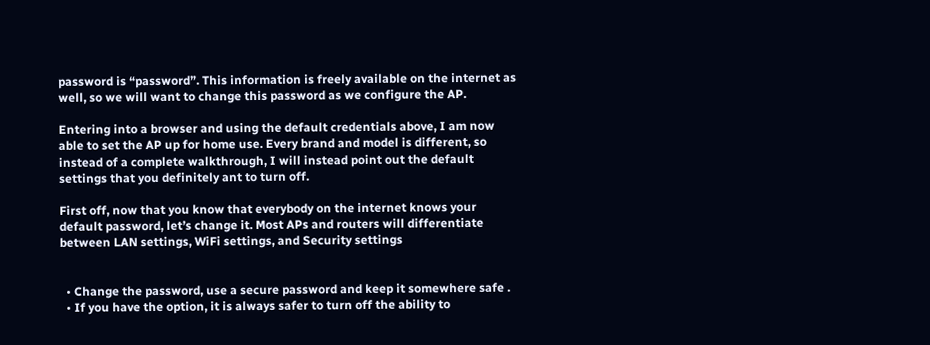password is “password”. This information is freely available on the internet as well, so we will want to change this password as we configure the AP.

Entering into a browser and using the default credentials above, I am now able to set the AP up for home use. Every brand and model is different, so instead of a complete walkthrough, I will instead point out the default settings that you definitely ant to turn off.

First off, now that you know that everybody on the internet knows your default password, let’s change it. Most APs and routers will differentiate between LAN settings, WiFi settings, and Security settings


  • Change the password, use a secure password and keep it somewhere safe .
  • If you have the option, it is always safer to turn off the ability to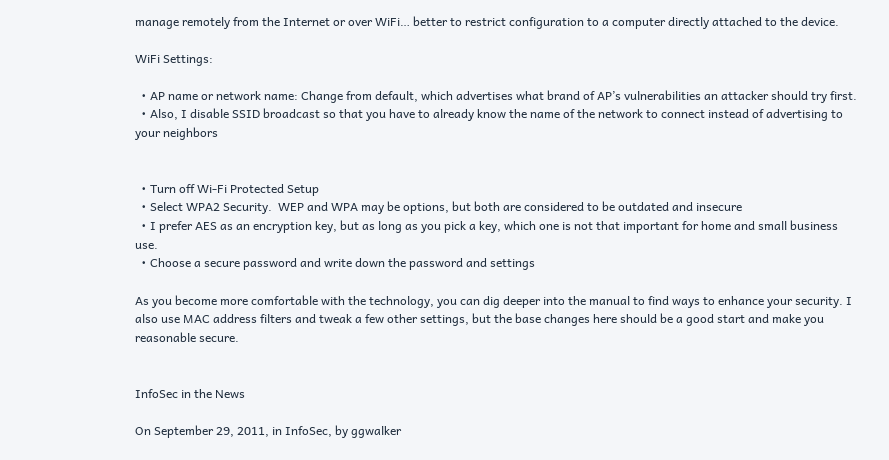manage remotely from the Internet or over WiFi… better to restrict configuration to a computer directly attached to the device.

WiFi Settings:

  • AP name or network name: Change from default, which advertises what brand of AP’s vulnerabilities an attacker should try first.
  • Also, I disable SSID broadcast so that you have to already know the name of the network to connect instead of advertising to your neighbors


  • Turn off Wi-Fi Protected Setup
  • Select WPA2 Security.  WEP and WPA may be options, but both are considered to be outdated and insecure
  • I prefer AES as an encryption key, but as long as you pick a key, which one is not that important for home and small business use.
  • Choose a secure password and write down the password and settings

As you become more comfortable with the technology, you can dig deeper into the manual to find ways to enhance your security. I also use MAC address filters and tweak a few other settings, but the base changes here should be a good start and make you reasonable secure.


InfoSec in the News

On September 29, 2011, in InfoSec, by ggwalker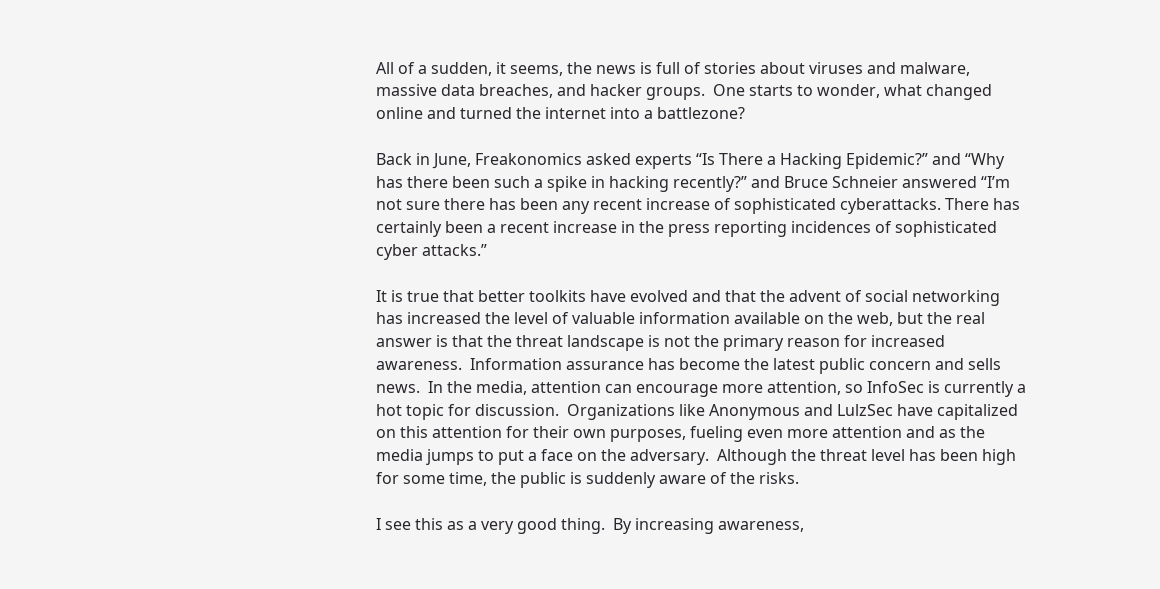All of a sudden, it seems, the news is full of stories about viruses and malware, massive data breaches, and hacker groups.  One starts to wonder, what changed online and turned the internet into a battlezone?

Back in June, Freakonomics asked experts “Is There a Hacking Epidemic?” and “Why has there been such a spike in hacking recently?” and Bruce Schneier answered “I’m not sure there has been any recent increase of sophisticated cyberattacks. There has certainly been a recent increase in the press reporting incidences of sophisticated cyber attacks.”

It is true that better toolkits have evolved and that the advent of social networking has increased the level of valuable information available on the web, but the real answer is that the threat landscape is not the primary reason for increased awareness.  Information assurance has become the latest public concern and sells news.  In the media, attention can encourage more attention, so InfoSec is currently a hot topic for discussion.  Organizations like Anonymous and LulzSec have capitalized on this attention for their own purposes, fueling even more attention and as the media jumps to put a face on the adversary.  Although the threat level has been high for some time, the public is suddenly aware of the risks.

I see this as a very good thing.  By increasing awareness,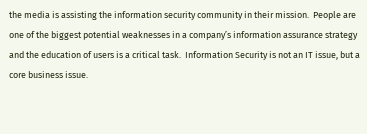the media is assisting the information security community in their mission.  People are one of the biggest potential weaknesses in a company’s information assurance strategy and the education of users is a critical task.  Information Security is not an IT issue, but a core business issue.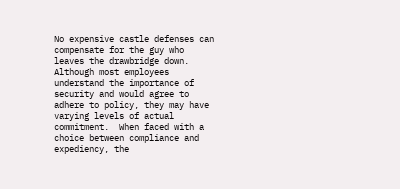No expensive castle defenses can compensate for the guy who leaves the drawbridge down.  Although most employees understand the importance of security and would agree to adhere to policy, they may have varying levels of actual commitment.  When faced with a choice between compliance and expediency, the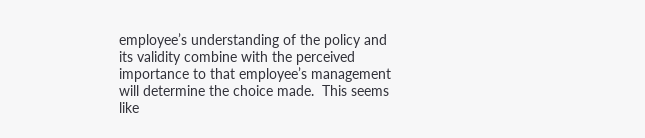employee’s understanding of the policy and its validity combine with the perceived importance to that employee’s management will determine the choice made.  This seems like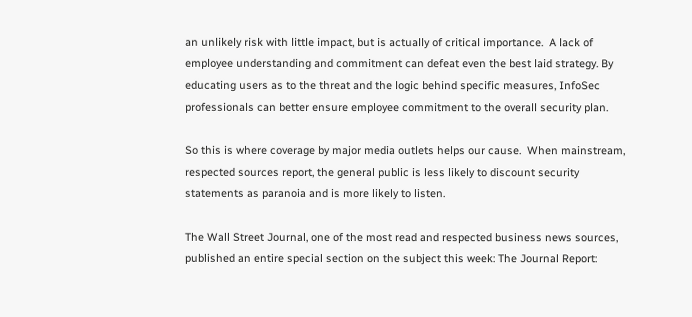an unlikely risk with little impact, but is actually of critical importance.  A lack of employee understanding and commitment can defeat even the best laid strategy. By educating users as to the threat and the logic behind specific measures, InfoSec professionals can better ensure employee commitment to the overall security plan.

So this is where coverage by major media outlets helps our cause.  When mainstream, respected sources report, the general public is less likely to discount security statements as paranoia and is more likely to listen.

The Wall Street Journal, one of the most read and respected business news sources,  published an entire special section on the subject this week: The Journal Report: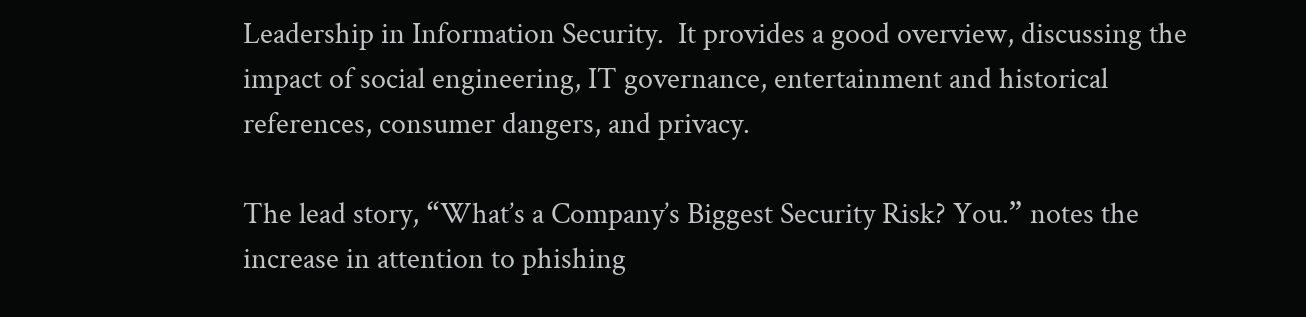Leadership in Information Security.  It provides a good overview, discussing the impact of social engineering, IT governance, entertainment and historical references, consumer dangers, and privacy.

The lead story, “What’s a Company’s Biggest Security Risk? You.” notes the increase in attention to phishing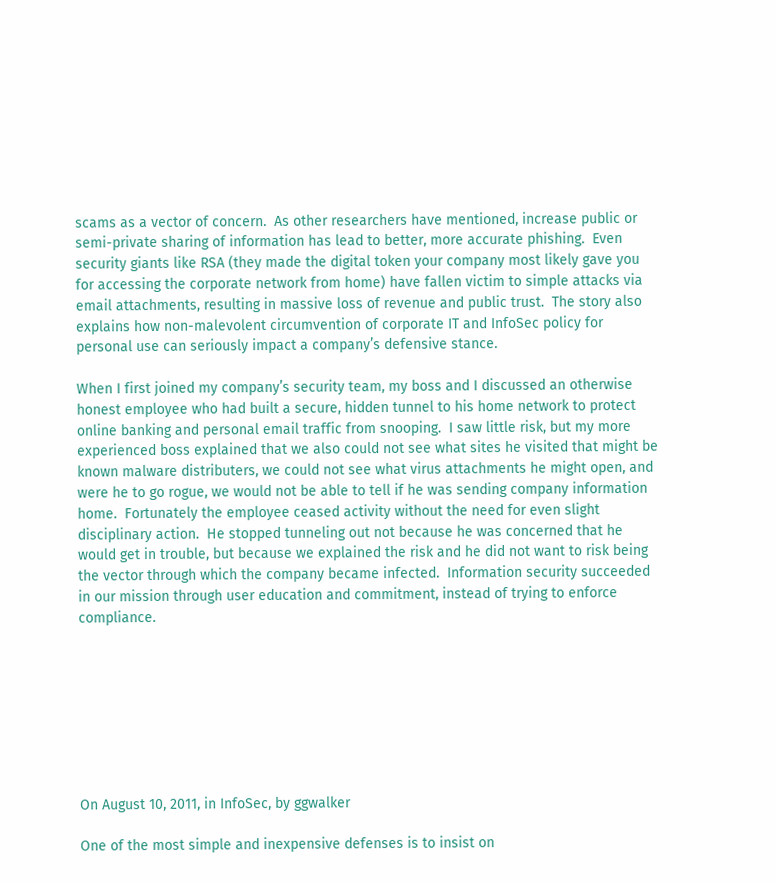scams as a vector of concern.  As other researchers have mentioned, increase public or semi-private sharing of information has lead to better, more accurate phishing.  Even security giants like RSA (they made the digital token your company most likely gave you for accessing the corporate network from home) have fallen victim to simple attacks via email attachments, resulting in massive loss of revenue and public trust.  The story also explains how non-malevolent circumvention of corporate IT and InfoSec policy for personal use can seriously impact a company’s defensive stance.

When I first joined my company’s security team, my boss and I discussed an otherwise honest employee who had built a secure, hidden tunnel to his home network to protect online banking and personal email traffic from snooping.  I saw little risk, but my more experienced boss explained that we also could not see what sites he visited that might be known malware distributers, we could not see what virus attachments he might open, and were he to go rogue, we would not be able to tell if he was sending company information home.  Fortunately the employee ceased activity without the need for even slight disciplinary action.  He stopped tunneling out not because he was concerned that he would get in trouble, but because we explained the risk and he did not want to risk being the vector through which the company became infected.  Information security succeeded in our mission through user education and commitment, instead of trying to enforce compliance.








On August 10, 2011, in InfoSec, by ggwalker

One of the most simple and inexpensive defenses is to insist on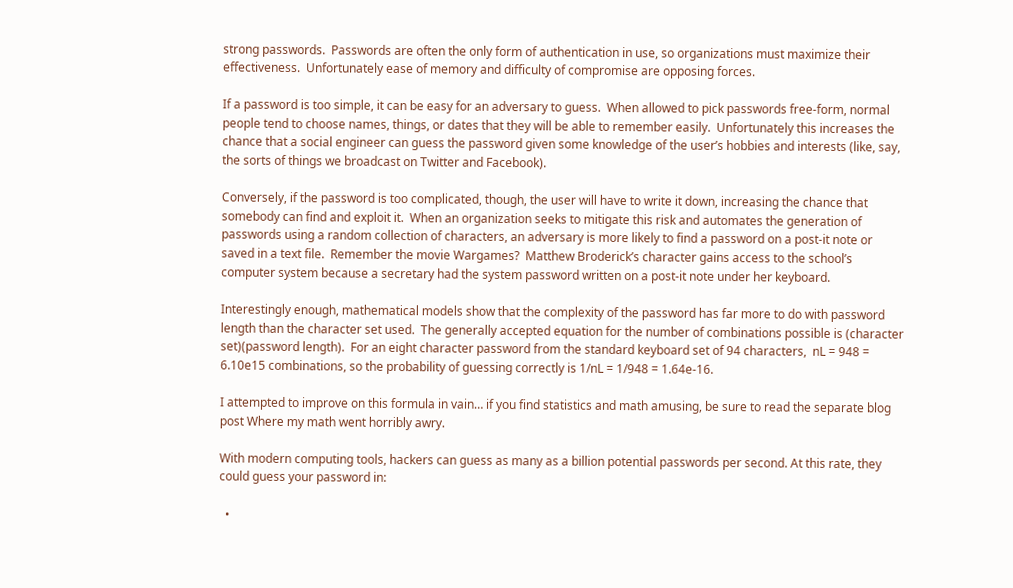strong passwords.  Passwords are often the only form of authentication in use, so organizations must maximize their effectiveness.  Unfortunately ease of memory and difficulty of compromise are opposing forces.

If a password is too simple, it can be easy for an adversary to guess.  When allowed to pick passwords free-form, normal people tend to choose names, things, or dates that they will be able to remember easily.  Unfortunately this increases the chance that a social engineer can guess the password given some knowledge of the user’s hobbies and interests (like, say, the sorts of things we broadcast on Twitter and Facebook).

Conversely, if the password is too complicated, though, the user will have to write it down, increasing the chance that somebody can find and exploit it.  When an organization seeks to mitigate this risk and automates the generation of passwords using a random collection of characters, an adversary is more likely to find a password on a post-it note or saved in a text file.  Remember the movie Wargames?  Matthew Broderick’s character gains access to the school’s computer system because a secretary had the system password written on a post-it note under her keyboard.

Interestingly enough, mathematical models show that the complexity of the password has far more to do with password length than the character set used.  The generally accepted equation for the number of combinations possible is (character set)(password length).  For an eight character password from the standard keyboard set of 94 characters,  nL = 948 = 6.10e15 combinations, so the probability of guessing correctly is 1/nL = 1/948 = 1.64e-16.

I attempted to improve on this formula in vain… if you find statistics and math amusing, be sure to read the separate blog post Where my math went horribly awry.

With modern computing tools, hackers can guess as many as a billion potential passwords per second. At this rate, they could guess your password in:

  •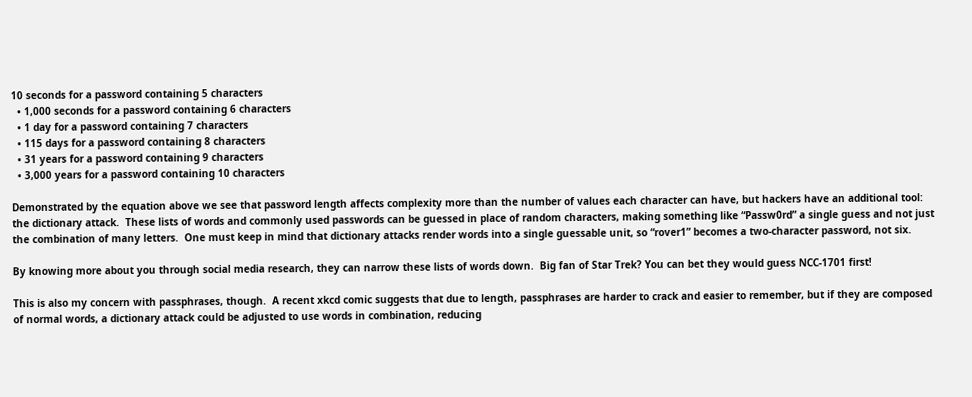10 seconds for a password containing 5 characters
  • 1,000 seconds for a password containing 6 characters
  • 1 day for a password containing 7 characters
  • 115 days for a password containing 8 characters
  • 31 years for a password containing 9 characters
  • 3,000 years for a password containing 10 characters

Demonstrated by the equation above we see that password length affects complexity more than the number of values each character can have, but hackers have an additional tool: the dictionary attack.  These lists of words and commonly used passwords can be guessed in place of random characters, making something like “Passw0rd” a single guess and not just the combination of many letters.  One must keep in mind that dictionary attacks render words into a single guessable unit, so “rover1” becomes a two-character password, not six.

By knowing more about you through social media research, they can narrow these lists of words down.  Big fan of Star Trek? You can bet they would guess NCC-1701 first!

This is also my concern with passphrases, though.  A recent xkcd comic suggests that due to length, passphrases are harder to crack and easier to remember, but if they are composed of normal words, a dictionary attack could be adjusted to use words in combination, reducing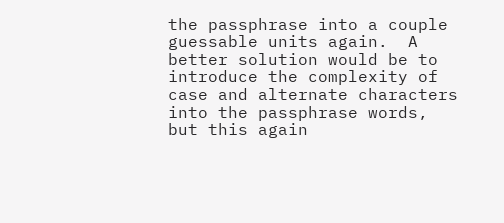the passphrase into a couple guessable units again.  A better solution would be to introduce the complexity of case and alternate characters into the passphrase words, but this again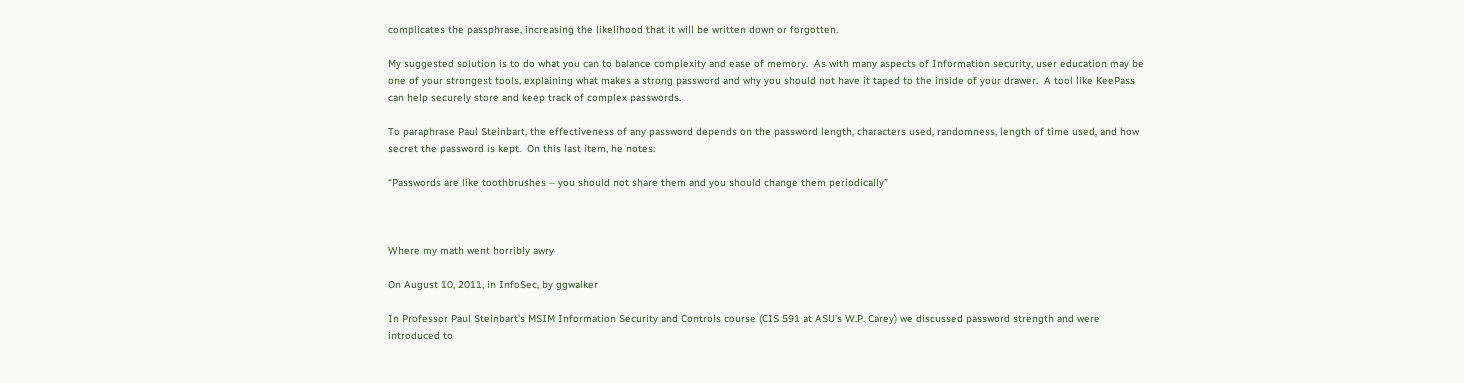complicates the passphrase, increasing the likelihood that it will be written down or forgotten.

My suggested solution is to do what you can to balance complexity and ease of memory.  As with many aspects of Information security, user education may be one of your strongest tools, explaining what makes a strong password and why you should not have it taped to the inside of your drawer.  A tool like KeePass can help securely store and keep track of complex passwords.

To paraphrase Paul Steinbart, the effectiveness of any password depends on the password length, characters used, randomness, length of time used, and how secret the password is kept.  On this last item, he notes:

“Passwords are like toothbrushes – you should not share them and you should change them periodically”



Where my math went horribly awry

On August 10, 2011, in InfoSec, by ggwalker

In Professor Paul Steinbart’s MSIM Information Security and Controls course (CIS 591 at ASU’s W.P. Carey) we discussed password strength and were introduced to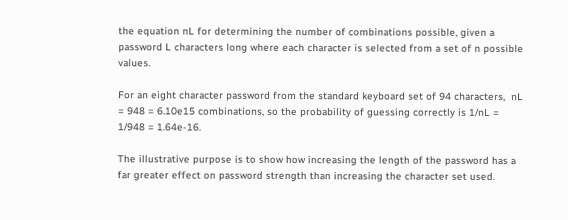the equation nL for determining the number of combinations possible, given a password L characters long where each character is selected from a set of n possible values.

For an eight character password from the standard keyboard set of 94 characters,  nL = 948 = 6.10e15 combinations, so the probability of guessing correctly is 1/nL = 1/948 = 1.64e-16.

The illustrative purpose is to show how increasing the length of the password has a far greater effect on password strength than increasing the character set used.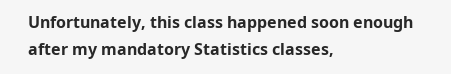Unfortunately, this class happened soon enough after my mandatory Statistics classes,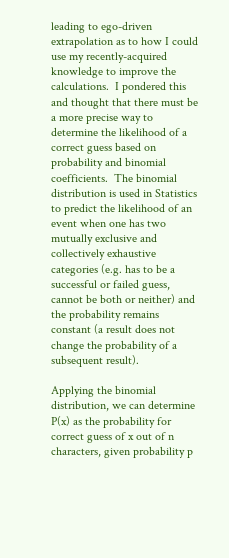leading to ego-driven extrapolation as to how I could use my recently-acquired knowledge to improve the calculations.  I pondered this and thought that there must be a more precise way to determine the likelihood of a correct guess based on probability and binomial coefficients.  The binomial distribution is used in Statistics to predict the likelihood of an event when one has two mutually exclusive and collectively exhaustive categories (e.g. has to be a successful or failed guess, cannot be both or neither) and the probability remains constant (a result does not change the probability of a subsequent result).

Applying the binomial distribution, we can determine P(x) as the probability for correct guess of x out of n characters, given probability p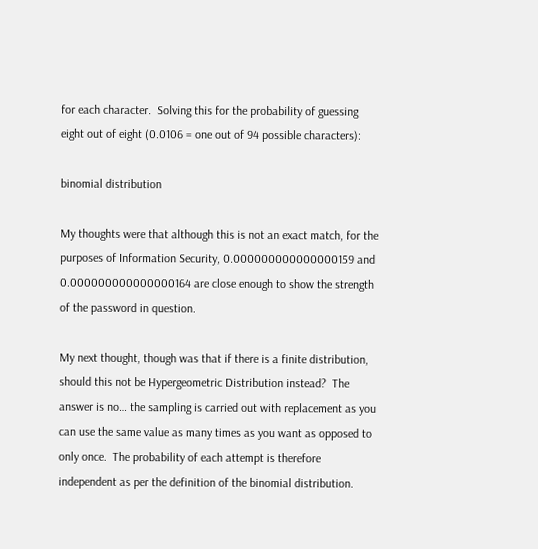for each character.  Solving this for the probability of guessing eight out of eight (0.0106 = one out of 94 possible characters):

binomial distribution

My thoughts were that although this is not an exact match, for the purposes of Information Security, 0.000000000000000159 and 0.000000000000000164 are close enough to show the strength of the password in question.

My next thought, though was that if there is a finite distribution, should this not be Hypergeometric Distribution instead?  The answer is no… the sampling is carried out with replacement as you can use the same value as many times as you want as opposed to only once.  The probability of each attempt is therefore independent as per the definition of the binomial distribution.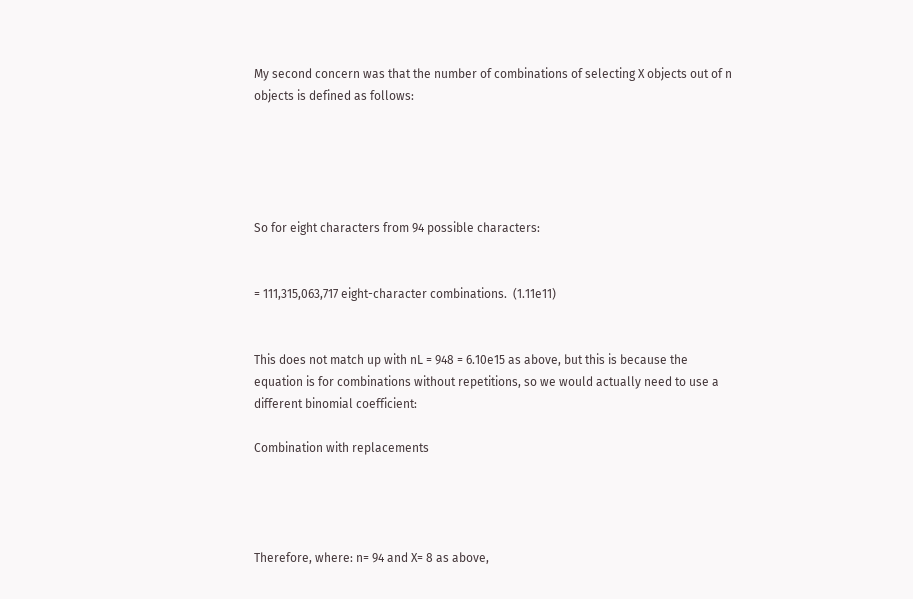My second concern was that the number of combinations of selecting X objects out of n objects is defined as follows:





So for eight characters from 94 possible characters:


= 111,315,063,717 eight-character combinations.  (1.11e11)


This does not match up with nL = 948 = 6.10e15 as above, but this is because the equation is for combinations without repetitions, so we would actually need to use a different binomial coefficient:

Combination with replacements




Therefore, where: n= 94 and X= 8 as above,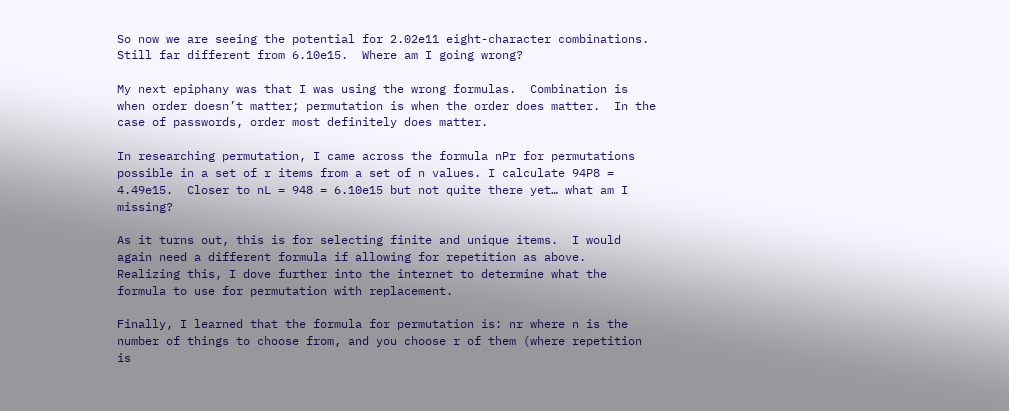So now we are seeing the potential for 2.02e11 eight-character combinations.  Still far different from 6.10e15.  Where am I going wrong?

My next epiphany was that I was using the wrong formulas.  Combination is when order doesn’t matter; permutation is when the order does matter.  In the case of passwords, order most definitely does matter.

In researching permutation, I came across the formula nPr for permutations possible in a set of r items from a set of n values. I calculate 94P8 = 4.49e15.  Closer to nL = 948 = 6.10e15 but not quite there yet… what am I missing?

As it turns out, this is for selecting finite and unique items.  I would again need a different formula if allowing for repetition as above.  Realizing this, I dove further into the internet to determine what the formula to use for permutation with replacement.

Finally, I learned that the formula for permutation is: nr where n is the number of things to choose from, and you choose r of them (where repetition is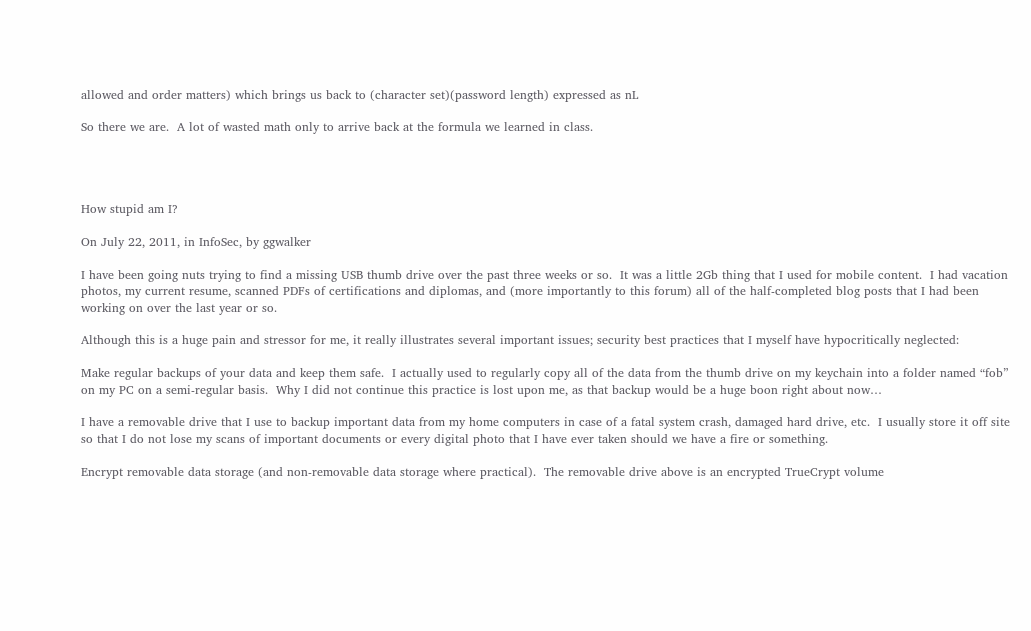allowed and order matters) which brings us back to (character set)(password length) expressed as nL

So there we are.  A lot of wasted math only to arrive back at the formula we learned in class.




How stupid am I?

On July 22, 2011, in InfoSec, by ggwalker

I have been going nuts trying to find a missing USB thumb drive over the past three weeks or so.  It was a little 2Gb thing that I used for mobile content.  I had vacation photos, my current resume, scanned PDFs of certifications and diplomas, and (more importantly to this forum) all of the half-completed blog posts that I had been working on over the last year or so.

Although this is a huge pain and stressor for me, it really illustrates several important issues; security best practices that I myself have hypocritically neglected:

Make regular backups of your data and keep them safe.  I actually used to regularly copy all of the data from the thumb drive on my keychain into a folder named “fob” on my PC on a semi-regular basis.  Why I did not continue this practice is lost upon me, as that backup would be a huge boon right about now…

I have a removable drive that I use to backup important data from my home computers in case of a fatal system crash, damaged hard drive, etc.  I usually store it off site so that I do not lose my scans of important documents or every digital photo that I have ever taken should we have a fire or something.

Encrypt removable data storage (and non-removable data storage where practical).  The removable drive above is an encrypted TrueCrypt volume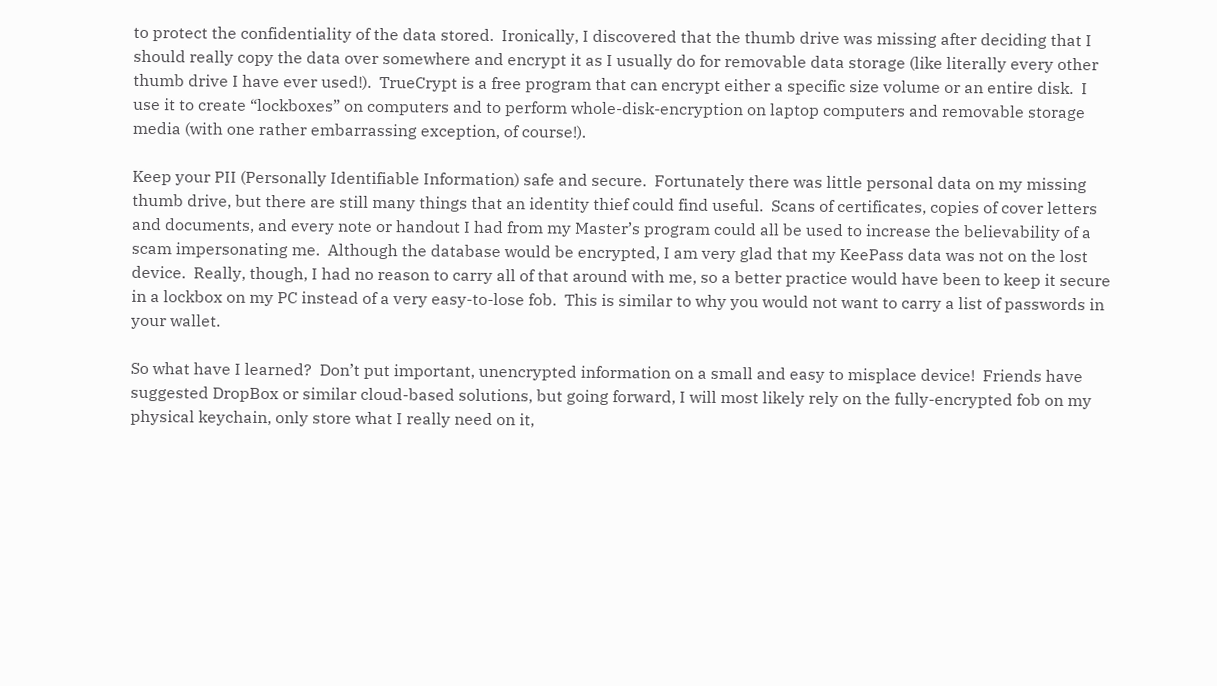to protect the confidentiality of the data stored.  Ironically, I discovered that the thumb drive was missing after deciding that I should really copy the data over somewhere and encrypt it as I usually do for removable data storage (like literally every other thumb drive I have ever used!).  TrueCrypt is a free program that can encrypt either a specific size volume or an entire disk.  I use it to create “lockboxes” on computers and to perform whole-disk-encryption on laptop computers and removable storage media (with one rather embarrassing exception, of course!).

Keep your PII (Personally Identifiable Information) safe and secure.  Fortunately there was little personal data on my missing thumb drive, but there are still many things that an identity thief could find useful.  Scans of certificates, copies of cover letters and documents, and every note or handout I had from my Master’s program could all be used to increase the believability of a scam impersonating me.  Although the database would be encrypted, I am very glad that my KeePass data was not on the lost device.  Really, though, I had no reason to carry all of that around with me, so a better practice would have been to keep it secure in a lockbox on my PC instead of a very easy-to-lose fob.  This is similar to why you would not want to carry a list of passwords in your wallet.

So what have I learned?  Don’t put important, unencrypted information on a small and easy to misplace device!  Friends have suggested DropBox or similar cloud-based solutions, but going forward, I will most likely rely on the fully-encrypted fob on my physical keychain, only store what I really need on it,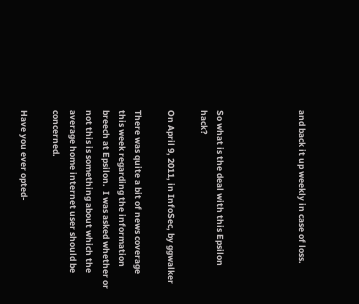and back it up weekly in case of loss.




So what is the deal with this Epsilon hack?

On April 9, 2011, in InfoSec, by ggwalker

There was quite a bit of news coverage this week regarding the information breech at Epsilon.  I was asked whether or not this is something about which the average home internet user should be concerned.

Have you ever opted-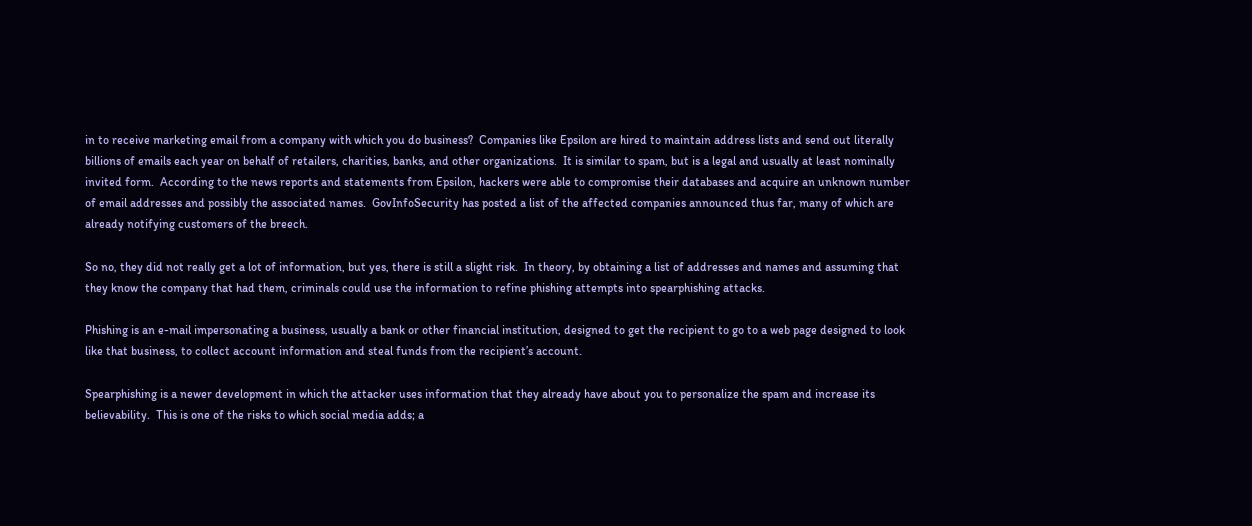in to receive marketing email from a company with which you do business?  Companies like Epsilon are hired to maintain address lists and send out literally billions of emails each year on behalf of retailers, charities, banks, and other organizations.  It is similar to spam, but is a legal and usually at least nominally invited form.  According to the news reports and statements from Epsilon, hackers were able to compromise their databases and acquire an unknown number of email addresses and possibly the associated names.  GovInfoSecurity has posted a list of the affected companies announced thus far, many of which are already notifying customers of the breech.

So no, they did not really get a lot of information, but yes, there is still a slight risk.  In theory, by obtaining a list of addresses and names and assuming that they know the company that had them, criminals could use the information to refine phishing attempts into spearphishing attacks.

Phishing is an e-mail impersonating a business, usually a bank or other financial institution, designed to get the recipient to go to a web page designed to look like that business, to collect account information and steal funds from the recipient’s account.

Spearphishing is a newer development in which the attacker uses information that they already have about you to personalize the spam and increase its believability.  This is one of the risks to which social media adds; a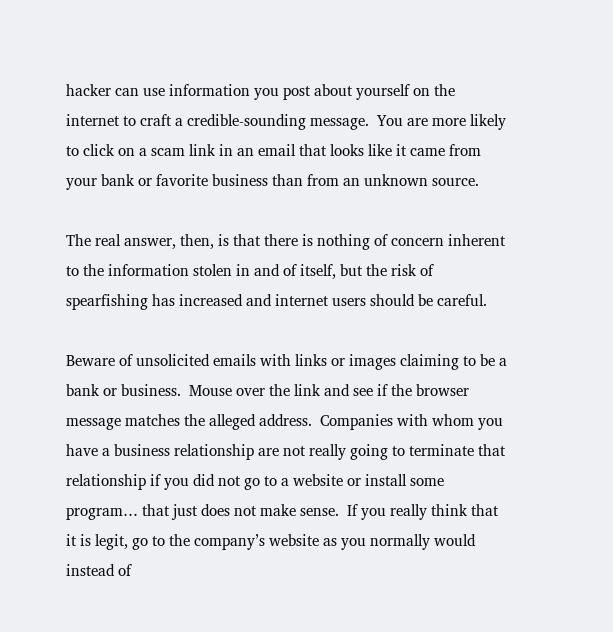hacker can use information you post about yourself on the internet to craft a credible-sounding message.  You are more likely to click on a scam link in an email that looks like it came from your bank or favorite business than from an unknown source.

The real answer, then, is that there is nothing of concern inherent to the information stolen in and of itself, but the risk of spearfishing has increased and internet users should be careful.

Beware of unsolicited emails with links or images claiming to be a bank or business.  Mouse over the link and see if the browser message matches the alleged address.  Companies with whom you have a business relationship are not really going to terminate that relationship if you did not go to a website or install some program… that just does not make sense.  If you really think that it is legit, go to the company’s website as you normally would instead of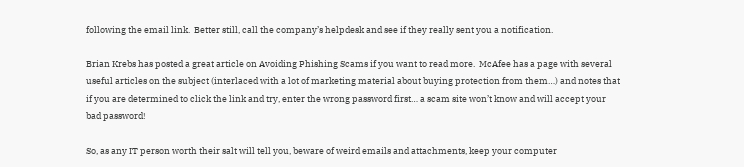following the email link.  Better still, call the company’s helpdesk and see if they really sent you a notification.

Brian Krebs has posted a great article on Avoiding Phishing Scams if you want to read more.  McAfee has a page with several useful articles on the subject (interlaced with a lot of marketing material about buying protection from them…) and notes that if you are determined to click the link and try, enter the wrong password first… a scam site won’t know and will accept your bad password!

So, as any IT person worth their salt will tell you, beware of weird emails and attachments, keep your computer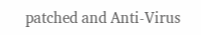patched and Anti-Virus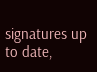signatures up to date,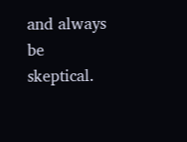and always be skeptical.